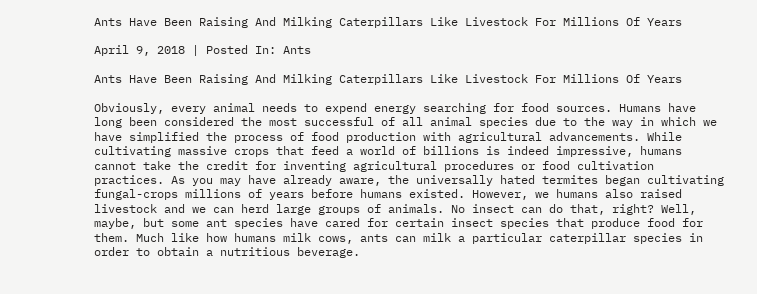Ants Have Been Raising And Milking Caterpillars Like Livestock For Millions Of Years

April 9, 2018 | Posted In: Ants

Ants Have Been Raising And Milking Caterpillars Like Livestock For Millions Of Years

Obviously, every animal needs to expend energy searching for food sources. Humans have long been considered the most successful of all animal species due to the way in which we have simplified the process of food production with agricultural advancements. While cultivating massive crops that feed a world of billions is indeed impressive, humans cannot take the credit for inventing agricultural procedures or food cultivation practices. As you may have already aware, the universally hated termites began cultivating fungal-crops millions of years before humans existed. However, we humans also raised livestock and we can herd large groups of animals. No insect can do that, right? Well, maybe, but some ant species have cared for certain insect species that produce food for them. Much like how humans milk cows, ants can milk a particular caterpillar species in order to obtain a nutritious beverage.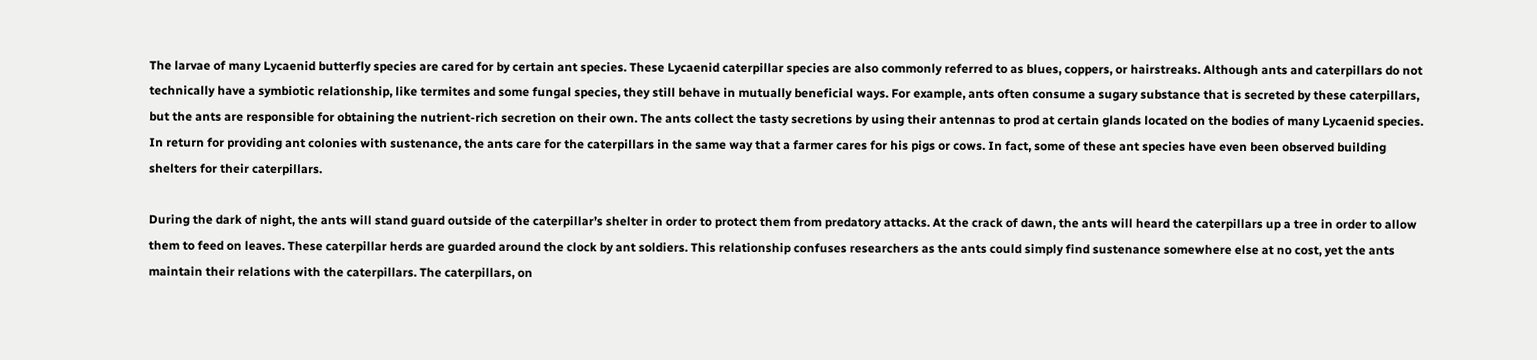The larvae of many Lycaenid butterfly species are cared for by certain ant species. These Lycaenid caterpillar species are also commonly referred to as blues, coppers, or hairstreaks. Although ants and caterpillars do not technically have a symbiotic relationship, like termites and some fungal species, they still behave in mutually beneficial ways. For example, ants often consume a sugary substance that is secreted by these caterpillars, but the ants are responsible for obtaining the nutrient-rich secretion on their own. The ants collect the tasty secretions by using their antennas to prod at certain glands located on the bodies of many Lycaenid species. In return for providing ant colonies with sustenance, the ants care for the caterpillars in the same way that a farmer cares for his pigs or cows. In fact, some of these ant species have even been observed building shelters for their caterpillars.

During the dark of night, the ants will stand guard outside of the caterpillar’s shelter in order to protect them from predatory attacks. At the crack of dawn, the ants will heard the caterpillars up a tree in order to allow them to feed on leaves. These caterpillar herds are guarded around the clock by ant soldiers. This relationship confuses researchers as the ants could simply find sustenance somewhere else at no cost, yet the ants maintain their relations with the caterpillars. The caterpillars, on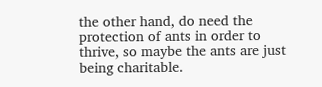the other hand, do need the protection of ants in order to thrive, so maybe the ants are just being charitable.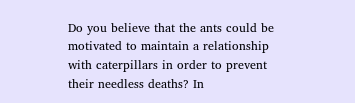Do you believe that the ants could be motivated to maintain a relationship with caterpillars in order to prevent their needless deaths? In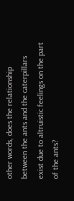other words, does the relationship between the ants and the caterpillars exist due to altruistic feelings on the part of the ants?